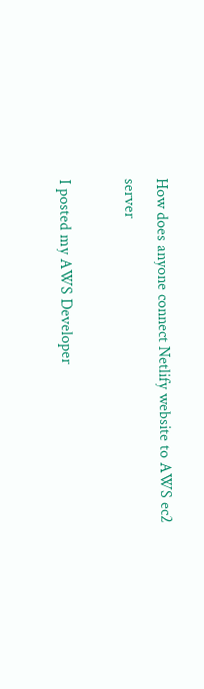How does anyone connect Netlify website to AWS ec2 server

I posted my AWS Developer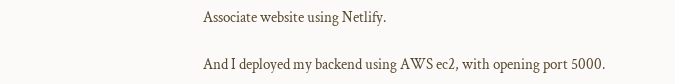Associate website using Netlify.

And I deployed my backend using AWS ec2, with opening port 5000.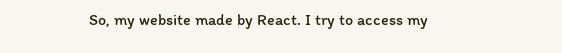So, my website made by React. I try to access my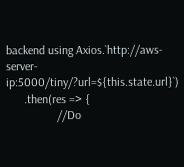backend using Axios.`http://aws-server-ip:5000/tiny/?url=${this.state.url}`)
      .then(res => {
                 //Do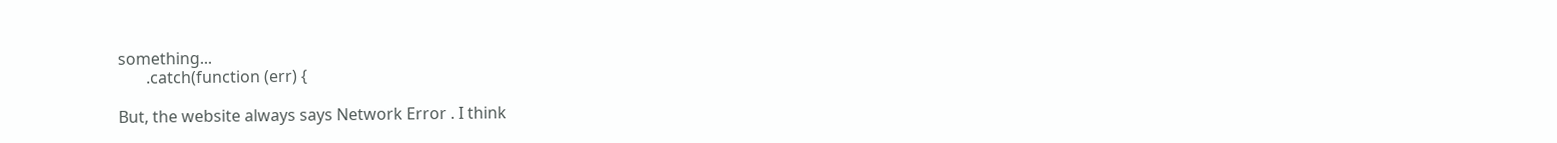something...
       .catch(function (err) {

But, the website always says Network Error . I think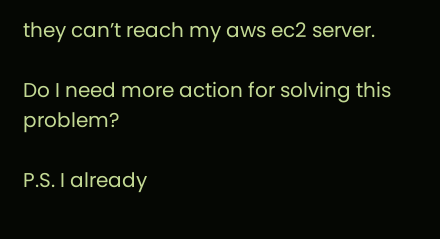they can’t reach my aws ec2 server.

Do I need more action for solving this problem?

P.S. I already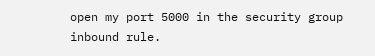open my port 5000 in the security group inbound rule.